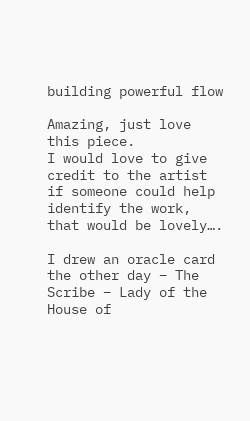building powerful flow

Amazing, just love this piece.
I would love to give credit to the artist if someone could help identify the work, that would be lovely….

I drew an oracle card the other day – The Scribe – Lady of the House of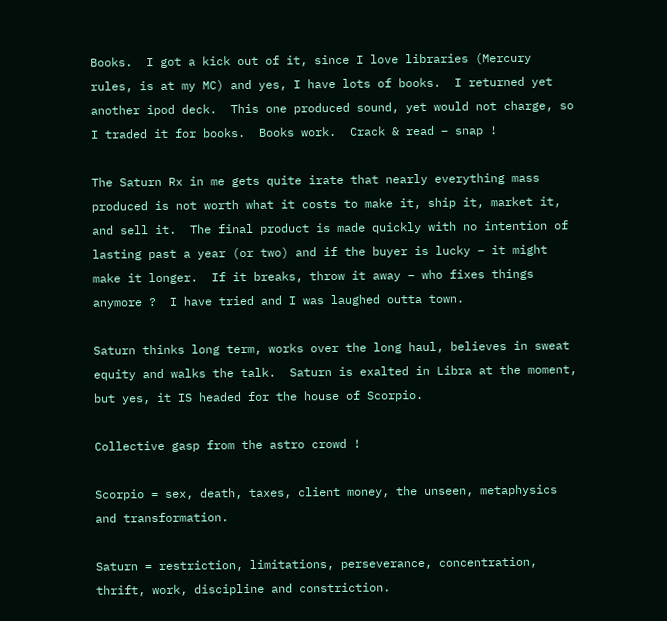Books.  I got a kick out of it, since I love libraries (Mercury rules, is at my MC) and yes, I have lots of books.  I returned yet another ipod deck.  This one produced sound, yet would not charge, so I traded it for books.  Books work.  Crack & read – snap !

The Saturn Rx in me gets quite irate that nearly everything mass produced is not worth what it costs to make it, ship it, market it, and sell it.  The final product is made quickly with no intention of lasting past a year (or two) and if the buyer is lucky – it might make it longer.  If it breaks, throw it away – who fixes things anymore ?  I have tried and I was laughed outta town.

Saturn thinks long term, works over the long haul, believes in sweat equity and walks the talk.  Saturn is exalted in Libra at the moment, but yes, it IS headed for the house of Scorpio.

Collective gasp from the astro crowd !

Scorpio = sex, death, taxes, client money, the unseen, metaphysics and transformation.

Saturn = restriction, limitations, perseverance, concentration, thrift, work, discipline and constriction.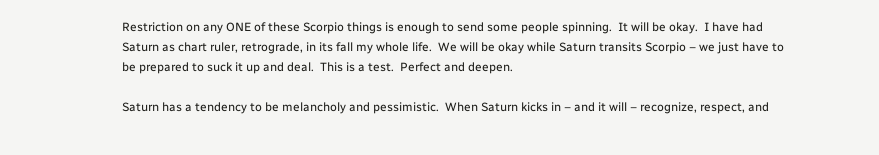Restriction on any ONE of these Scorpio things is enough to send some people spinning.  It will be okay.  I have had Saturn as chart ruler, retrograde, in its fall my whole life.  We will be okay while Saturn transits Scorpio – we just have to be prepared to suck it up and deal.  This is a test.  Perfect and deepen.

Saturn has a tendency to be melancholy and pessimistic.  When Saturn kicks in – and it will – recognize, respect, and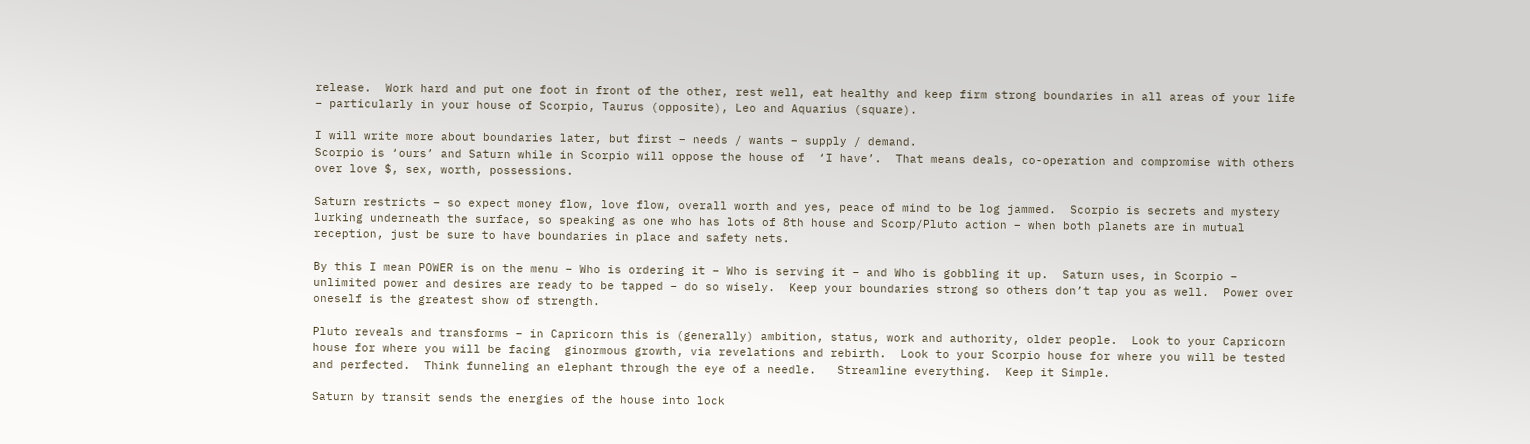release.  Work hard and put one foot in front of the other, rest well, eat healthy and keep firm strong boundaries in all areas of your life – particularly in your house of Scorpio, Taurus (opposite), Leo and Aquarius (square).

I will write more about boundaries later, but first – needs / wants – supply / demand.
Scorpio is ‘ours’ and Saturn while in Scorpio will oppose the house of  ‘I have’.  That means deals, co-operation and compromise with others over love $, sex, worth, possessions.

Saturn restricts – so expect money flow, love flow, overall worth and yes, peace of mind to be log jammed.  Scorpio is secrets and mystery lurking underneath the surface, so speaking as one who has lots of 8th house and Scorp/Pluto action – when both planets are in mutual reception, just be sure to have boundaries in place and safety nets.

By this I mean POWER is on the menu – Who is ordering it – Who is serving it – and Who is gobbling it up.  Saturn uses, in Scorpio – unlimited power and desires are ready to be tapped – do so wisely.  Keep your boundaries strong so others don’t tap you as well.  Power over oneself is the greatest show of strength.

Pluto reveals and transforms – in Capricorn this is (generally) ambition, status, work and authority, older people.  Look to your Capricorn house for where you will be facing  ginormous growth, via revelations and rebirth.  Look to your Scorpio house for where you will be tested and perfected.  Think funneling an elephant through the eye of a needle.   Streamline everything.  Keep it Simple.

Saturn by transit sends the energies of the house into lock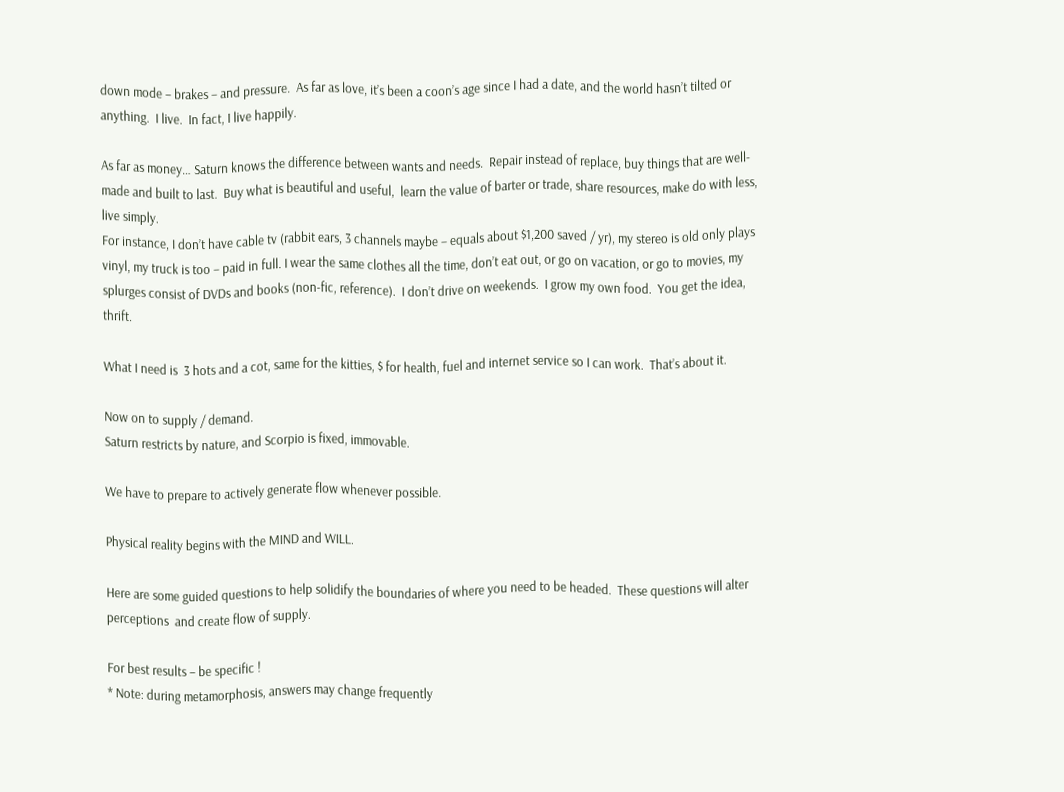down mode – brakes – and pressure.  As far as love, it’s been a coon’s age since I had a date, and the world hasn’t tilted or anything.  I live.  In fact, I live happily.

As far as money… Saturn knows the difference between wants and needs.  Repair instead of replace, buy things that are well-made and built to last.  Buy what is beautiful and useful,  learn the value of barter or trade, share resources, make do with less, live simply.
For instance, I don’t have cable tv (rabbit ears, 3 channels maybe – equals about $1,200 saved / yr), my stereo is old only plays vinyl, my truck is too – paid in full. I wear the same clothes all the time, don’t eat out, or go on vacation, or go to movies, my splurges consist of DVDs and books (non-fic, reference).  I don’t drive on weekends.  I grow my own food.  You get the idea, thrift.

What I need is  3 hots and a cot, same for the kitties, $ for health, fuel and internet service so I can work.  That’s about it.

Now on to supply / demand.
Saturn restricts by nature, and Scorpio is fixed, immovable.

We have to prepare to actively generate flow whenever possible.

Physical reality begins with the MIND and WILL.

Here are some guided questions to help solidify the boundaries of where you need to be headed.  These questions will alter perceptions  and create flow of supply.

For best results – be specific !
* Note: during metamorphosis, answers may change frequently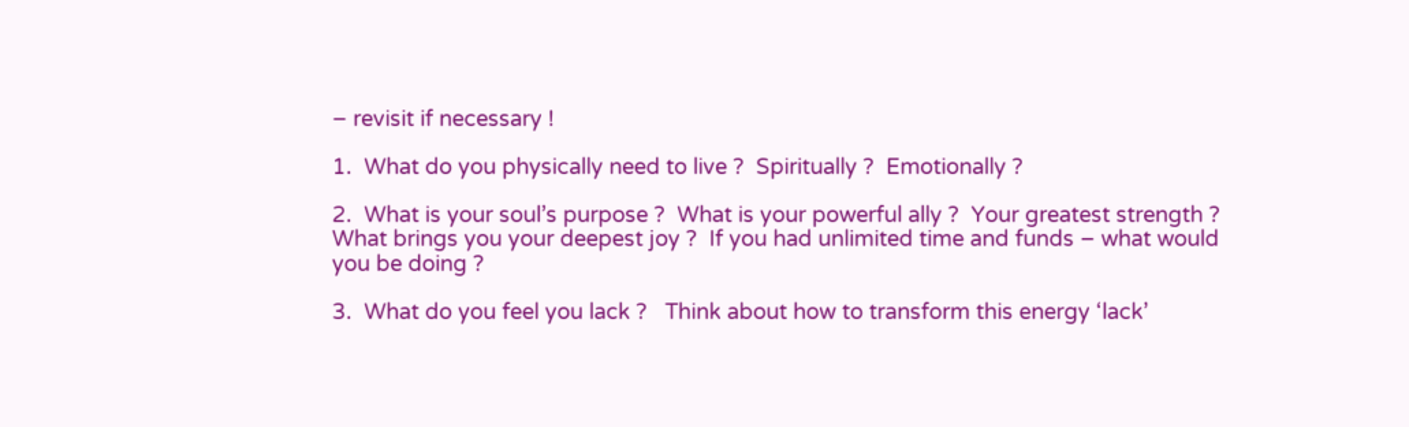– revisit if necessary !

1.  What do you physically need to live ?  Spiritually ?  Emotionally ?

2.  What is your soul’s purpose ?  What is your powerful ally ?  Your greatest strength ?  What brings you your deepest joy ?  If you had unlimited time and funds – what would you be doing ?

3.  What do you feel you lack ?   Think about how to transform this energy ‘lack’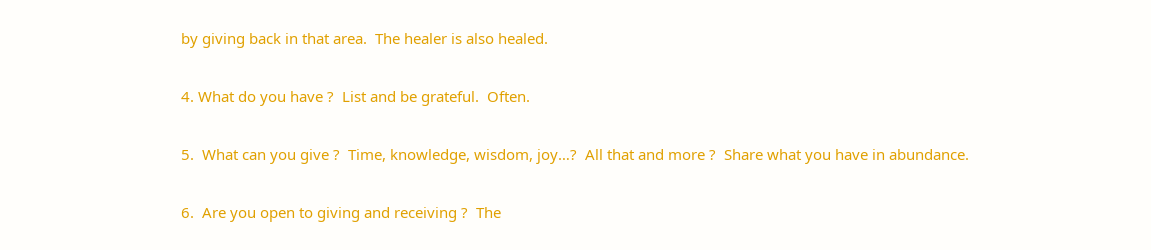by giving back in that area.  The healer is also healed.

4. What do you have ?  List and be grateful.  Often.

5.  What can you give ?  Time, knowledge, wisdom, joy…?  All that and more ?  Share what you have in abundance.

6.  Are you open to giving and receiving ?  The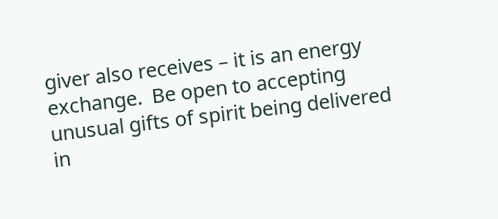giver also receives – it is an energy exchange.  Be open to accepting unusual gifts of spirit being delivered in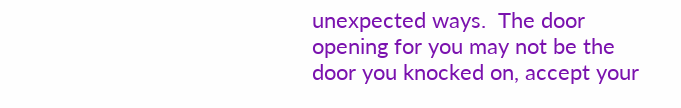unexpected ways.  The door opening for you may not be the door you knocked on, accept your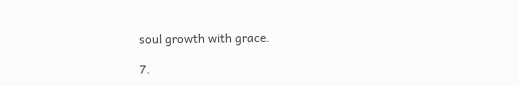soul growth with grace.

7.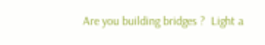Are you building bridges ?  Light a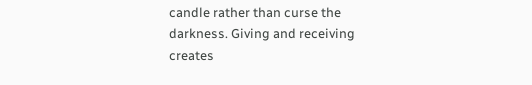candle rather than curse the darkness. Giving and receiving creates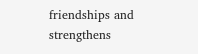friendships and strengthens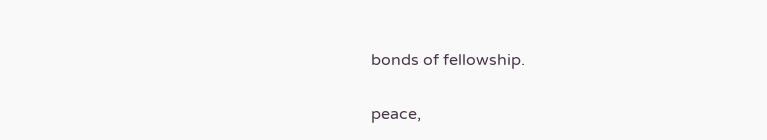bonds of fellowship.

peace,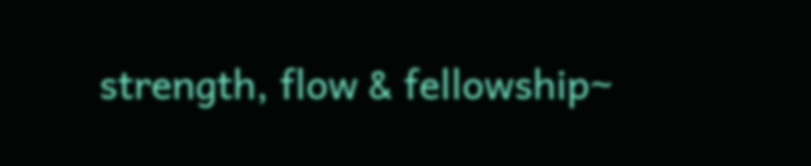strength, flow & fellowship~